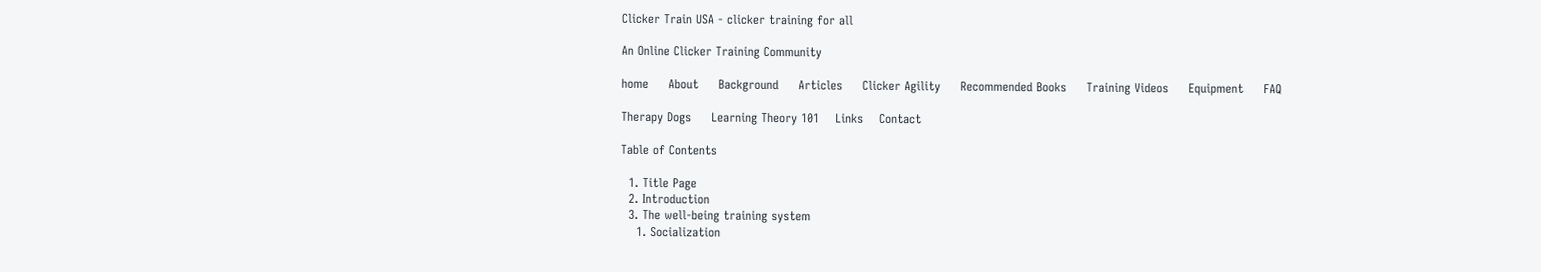Clicker Train USA - clicker training for all

An Online Clicker Training Community

home     About     Background     Articles     Clicker Agility     Recommended Books     Training Videos     Equipment     FAQ

Therapy Dogs     Learning Theory 101    Links    Contact

Table of Contents

  1. Title Page
  2. Introduction
  3. The well-being training system
    1. Socialization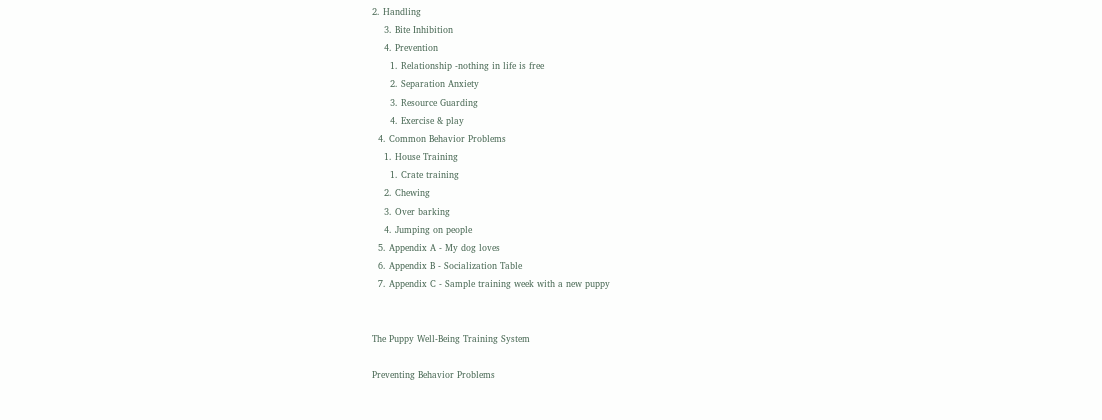2. Handling
    3. Bite Inhibition
    4. Prevention
      1. Relationship -nothing in life is free
      2. Separation Anxiety
      3. Resource Guarding
      4. Exercise & play
  4. Common Behavior Problems
    1. House Training
      1. Crate training
    2. Chewing
    3. Over barking
    4. Jumping on people
  5. Appendix A - My dog loves
  6. Appendix B - Socialization Table
  7. Appendix C - Sample training week with a new puppy


The Puppy Well-Being Training System

Preventing Behavior Problems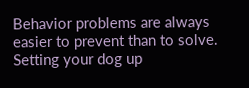Behavior problems are always easier to prevent than to solve. Setting your dog up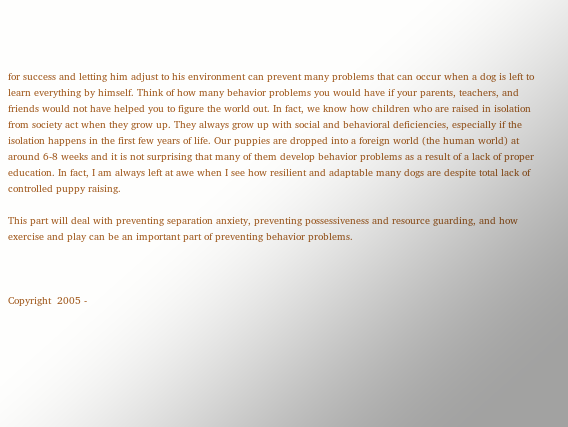for success and letting him adjust to his environment can prevent many problems that can occur when a dog is left to learn everything by himself. Think of how many behavior problems you would have if your parents, teachers, and friends would not have helped you to figure the world out. In fact, we know how children who are raised in isolation from society act when they grow up. They always grow up with social and behavioral deficiencies, especially if the isolation happens in the first few years of life. Our puppies are dropped into a foreign world (the human world) at around 6-8 weeks and it is not surprising that many of them develop behavior problems as a result of a lack of proper education. In fact, I am always left at awe when I see how resilient and adaptable many dogs are despite total lack of controlled puppy raising.

This part will deal with preventing separation anxiety, preventing possessiveness and resource guarding, and how exercise and play can be an important part of preventing behavior problems.



Copyright  2005 -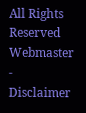All Rights Reserved
Webmaster - Disclaimer